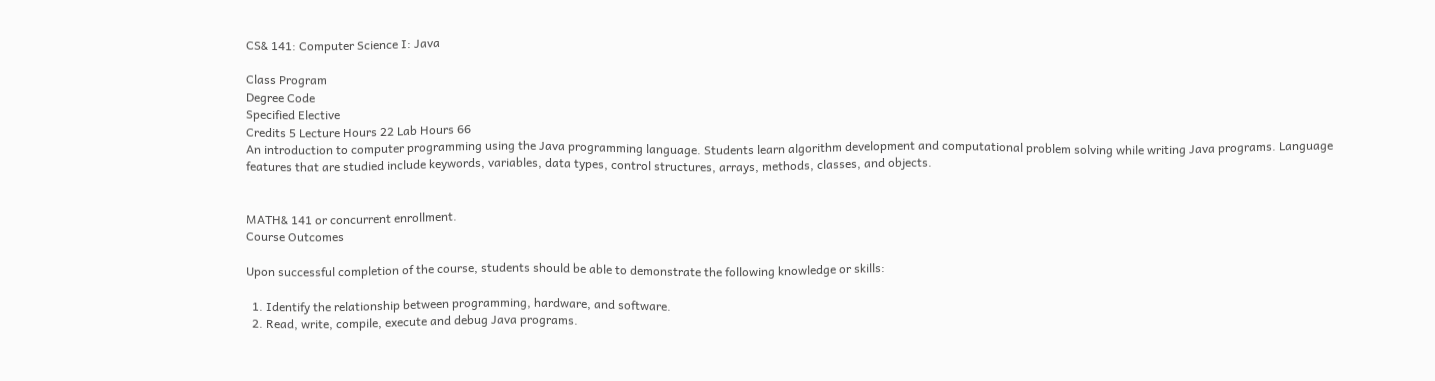CS& 141: Computer Science I: Java

Class Program
Degree Code
Specified Elective
Credits 5 Lecture Hours 22 Lab Hours 66
An introduction to computer programming using the Java programming language. Students learn algorithm development and computational problem solving while writing Java programs. Language features that are studied include keywords, variables, data types, control structures, arrays, methods, classes, and objects.


MATH& 141 or concurrent enrollment.
Course Outcomes

Upon successful completion of the course, students should be able to demonstrate the following knowledge or skills:

  1. Identify the relationship between programming, hardware, and software.
  2. Read, write, compile, execute and debug Java programs.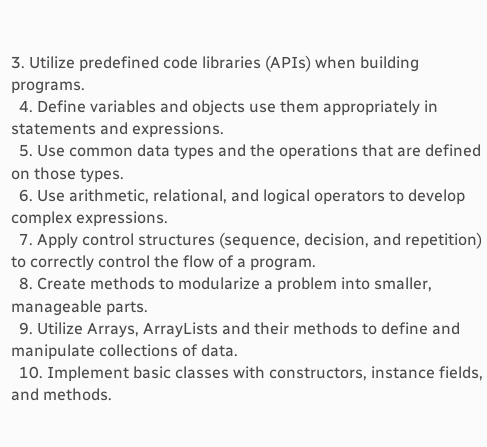3. Utilize predefined code libraries (APIs) when building programs.
  4. Define variables and objects use them appropriately in statements and expressions.
  5. Use common data types and the operations that are defined on those types.
  6. Use arithmetic, relational, and logical operators to develop complex expressions.
  7. Apply control structures (sequence, decision, and repetition) to correctly control the flow of a program.
  8. Create methods to modularize a problem into smaller, manageable parts.
  9. Utilize Arrays, ArrayLists and their methods to define and manipulate collections of data.
  10. Implement basic classes with constructors, instance fields, and methods.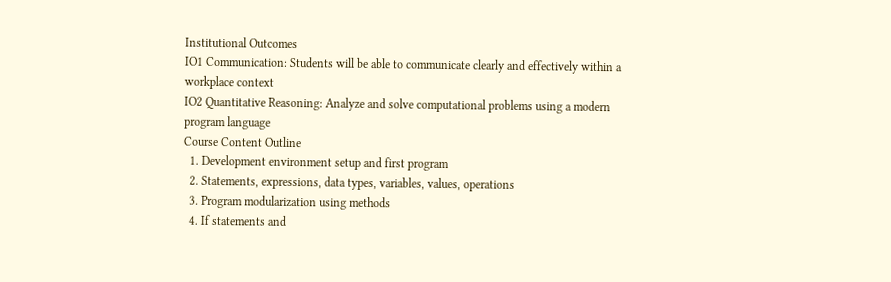Institutional Outcomes
IO1 Communication: Students will be able to communicate clearly and effectively within a workplace context
IO2 Quantitative Reasoning: Analyze and solve computational problems using a modern program language
Course Content Outline
  1. Development environment setup and first program
  2. Statements, expressions, data types, variables, values, operations
  3. Program modularization using methods
  4. If statements and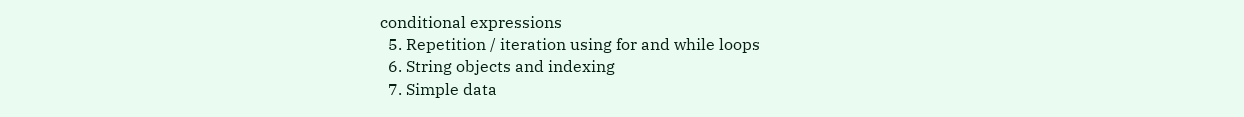conditional expressions
  5. Repetition / iteration using for and while loops
  6. String objects and indexing
  7. Simple data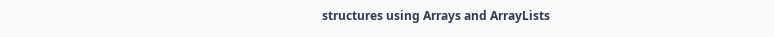structures using Arrays and ArrayLists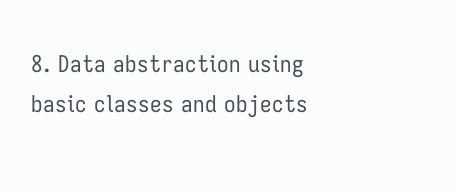8. Data abstraction using basic classes and objects